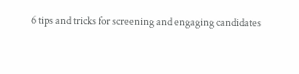6 tips and tricks for screening and engaging candidates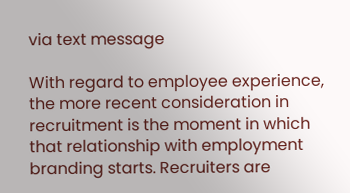via text message

With regard to employee experience, the more recent consideration in recruitment is the moment in which that relationship with employment branding starts. Recruiters are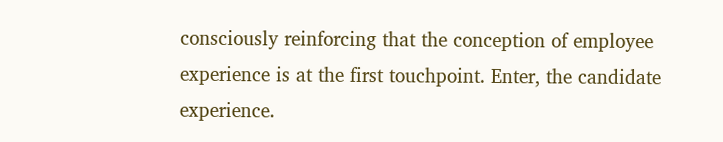consciously reinforcing that the conception of employee experience is at the first touchpoint. Enter, the candidate experience.